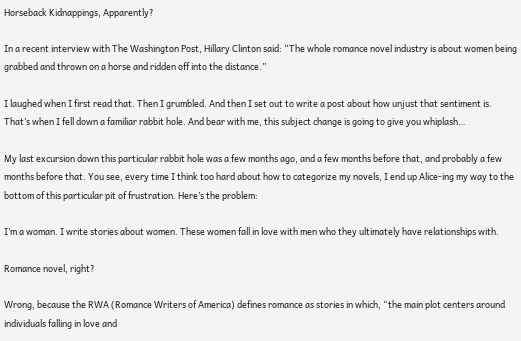Horseback Kidnappings, Apparently?

In a recent interview with The Washington Post, Hillary Clinton said: “The whole romance novel industry is about women being grabbed and thrown on a horse and ridden off into the distance.”

I laughed when I first read that. Then I grumbled. And then I set out to write a post about how unjust that sentiment is. That’s when I fell down a familiar rabbit hole. And bear with me, this subject change is going to give you whiplash…

My last excursion down this particular rabbit hole was a few months ago, and a few months before that, and probably a few months before that. You see, every time I think too hard about how to categorize my novels, I end up Alice-ing my way to the bottom of this particular pit of frustration. Here’s the problem:

I’m a woman. I write stories about women. These women fall in love with men who they ultimately have relationships with.

Romance novel, right?

Wrong, because the RWA (Romance Writers of America) defines romance as stories in which, “the main plot centers around individuals falling in love and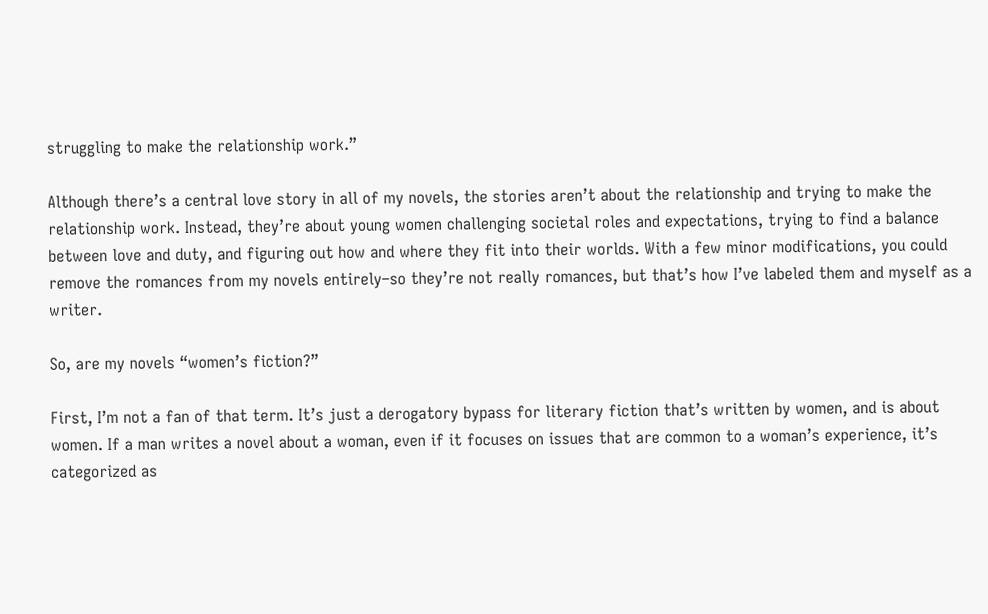struggling to make the relationship work.”

Although there’s a central love story in all of my novels, the stories aren’t about the relationship and trying to make the relationship work. Instead, they’re about young women challenging societal roles and expectations, trying to find a balance between love and duty, and figuring out how and where they fit into their worlds. With a few minor modifications, you could remove the romances from my novels entirely–so they’re not really romances, but that’s how I’ve labeled them and myself as a writer.

So, are my novels “women’s fiction?”

First, I’m not a fan of that term. It’s just a derogatory bypass for literary fiction that’s written by women, and is about women. If a man writes a novel about a woman, even if it focuses on issues that are common to a woman’s experience, it’s categorized as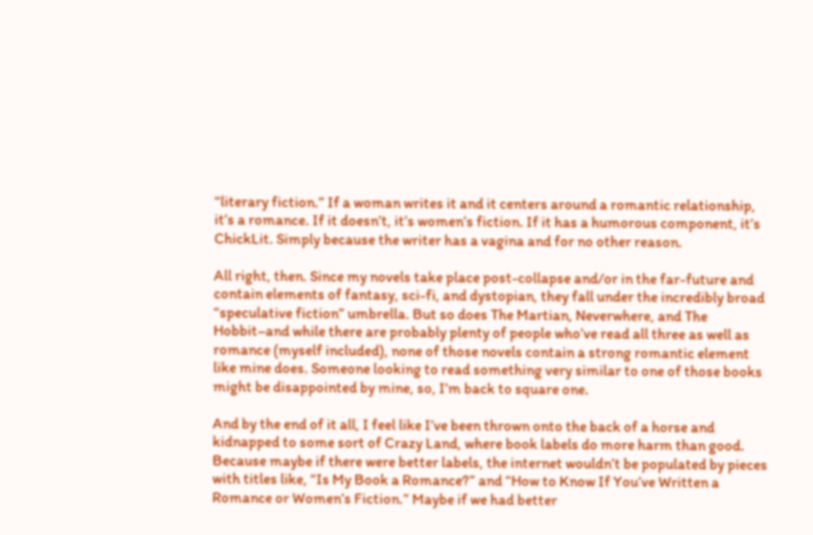“literary fiction.” If a woman writes it and it centers around a romantic relationship, it’s a romance. If it doesn’t, it’s women’s fiction. If it has a humorous component, it’s ChickLit. Simply because the writer has a vagina and for no other reason.

All right, then. Since my novels take place post-collapse and/or in the far-future and contain elements of fantasy, sci-fi, and dystopian, they fall under the incredibly broad “speculative fiction” umbrella. But so does The Martian, Neverwhere, and The Hobbit–and while there are probably plenty of people who’ve read all three as well as romance (myself included), none of those novels contain a strong romantic element like mine does. Someone looking to read something very similar to one of those books might be disappointed by mine, so, I’m back to square one.

And by the end of it all, I feel like I’ve been thrown onto the back of a horse and kidnapped to some sort of Crazy Land, where book labels do more harm than good. Because maybe if there were better labels, the internet wouldn’t be populated by pieces with titles like, “Is My Book a Romance?” and “How to Know If You’ve Written a Romance or Women’s Fiction.” Maybe if we had better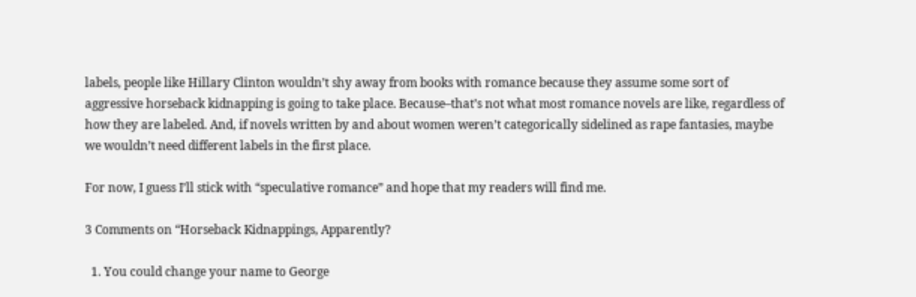labels, people like Hillary Clinton wouldn’t shy away from books with romance because they assume some sort of aggressive horseback kidnapping is going to take place. Because–that’s not what most romance novels are like, regardless of how they are labeled. And, if novels written by and about women weren’t categorically sidelined as rape fantasies, maybe we wouldn’t need different labels in the first place.

For now, I guess I’ll stick with “speculative romance” and hope that my readers will find me.

3 Comments on “Horseback Kidnappings, Apparently?

  1. You could change your name to George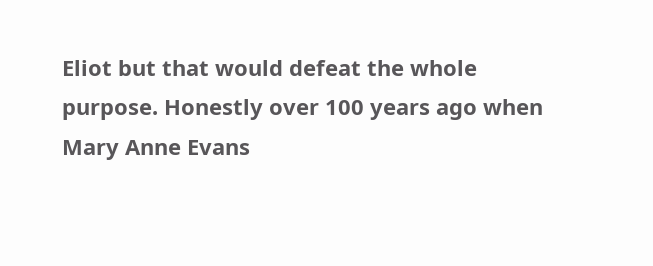Eliot but that would defeat the whole purpose. Honestly over 100 years ago when Mary Anne Evans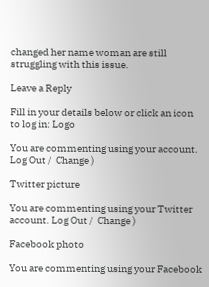changed her name woman are still struggling with this issue.

Leave a Reply

Fill in your details below or click an icon to log in: Logo

You are commenting using your account. Log Out /  Change )

Twitter picture

You are commenting using your Twitter account. Log Out /  Change )

Facebook photo

You are commenting using your Facebook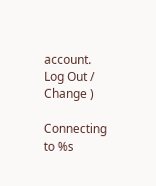account. Log Out /  Change )

Connecting to %s